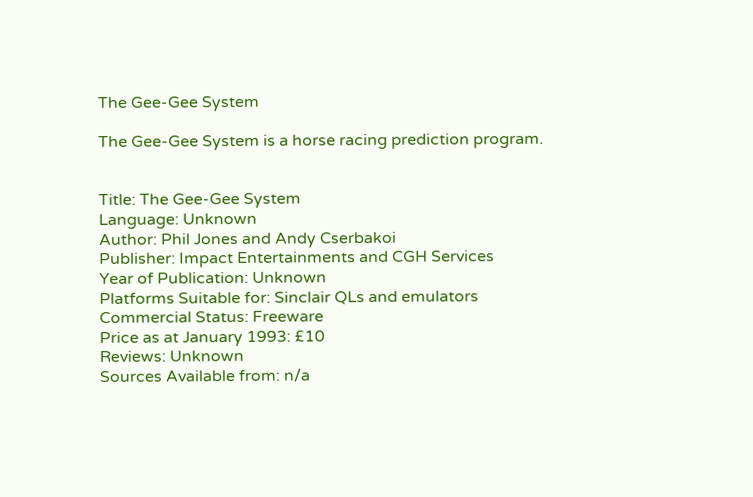The Gee-Gee System

The Gee-Gee System is a horse racing prediction program.


Title: The Gee-Gee System
Language: Unknown
Author: Phil Jones and Andy Cserbakoi
Publisher: Impact Entertainments and CGH Services
Year of Publication: Unknown
Platforms Suitable for: Sinclair QLs and emulators
Commercial Status: Freeware
Price as at January 1993: £10
Reviews: Unknown
Sources Available from: n/a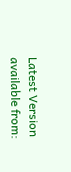Latest Version available from: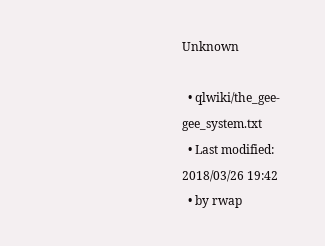Unknown

  • qlwiki/the_gee-gee_system.txt
  • Last modified: 2018/03/26 19:42
  • by rwap